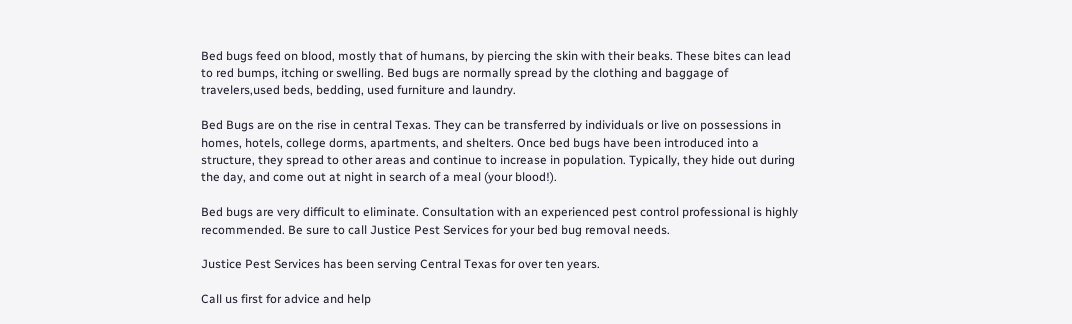Bed bugs feed on blood, mostly that of humans, by piercing the skin with their beaks. These bites can lead to red bumps, itching or swelling. Bed bugs are normally spread by the clothing and baggage of travelers,used beds, bedding, used furniture and laundry.

Bed Bugs are on the rise in central Texas. They can be transferred by individuals or live on possessions in homes, hotels, college dorms, apartments, and shelters. Once bed bugs have been introduced into a structure, they spread to other areas and continue to increase in population. Typically, they hide out during the day, and come out at night in search of a meal (your blood!).

Bed bugs are very difficult to eliminate. Consultation with an experienced pest control professional is highly recommended. Be sure to call Justice Pest Services for your bed bug removal needs.

Justice Pest Services has been serving Central Texas for over ten years.

Call us first for advice and help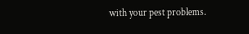with your pest problems.